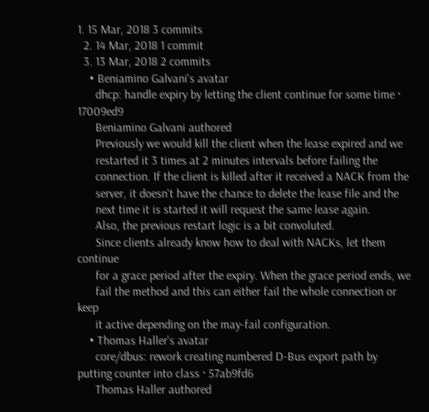1. 15 Mar, 2018 3 commits
  2. 14 Mar, 2018 1 commit
  3. 13 Mar, 2018 2 commits
    • Beniamino Galvani's avatar
      dhcp: handle expiry by letting the client continue for some time · 17009ed9
      Beniamino Galvani authored
      Previously we would kill the client when the lease expired and we
      restarted it 3 times at 2 minutes intervals before failing the
      connection. If the client is killed after it received a NACK from the
      server, it doesn't have the chance to delete the lease file and the
      next time it is started it will request the same lease again.
      Also, the previous restart logic is a bit convoluted.
      Since clients already know how to deal with NACKs, let them continue
      for a grace period after the expiry. When the grace period ends, we
      fail the method and this can either fail the whole connection or keep
      it active depending on the may-fail configuration.
    • Thomas Haller's avatar
      core/dbus: rework creating numbered D-Bus export path by putting counter into class · 57ab9fd6
      Thomas Haller authored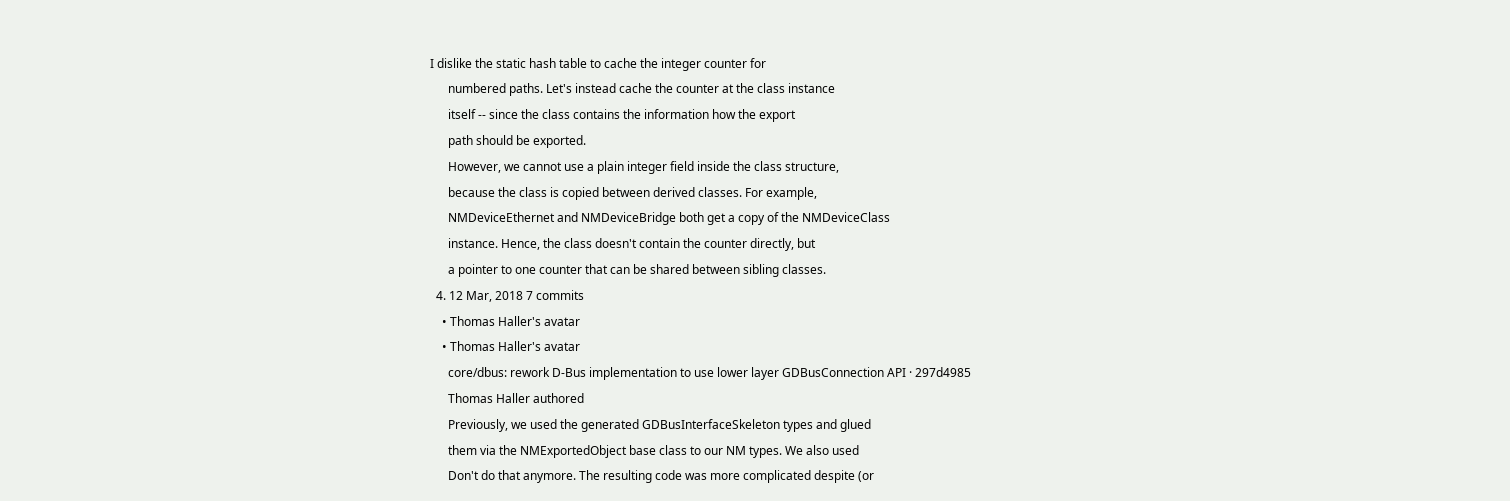I dislike the static hash table to cache the integer counter for
      numbered paths. Let's instead cache the counter at the class instance
      itself -- since the class contains the information how the export
      path should be exported.
      However, we cannot use a plain integer field inside the class structure,
      because the class is copied between derived classes. For example,
      NMDeviceEthernet and NMDeviceBridge both get a copy of the NMDeviceClass
      instance. Hence, the class doesn't contain the counter directly, but
      a pointer to one counter that can be shared between sibling classes.
  4. 12 Mar, 2018 7 commits
    • Thomas Haller's avatar
    • Thomas Haller's avatar
      core/dbus: rework D-Bus implementation to use lower layer GDBusConnection API · 297d4985
      Thomas Haller authored
      Previously, we used the generated GDBusInterfaceSkeleton types and glued
      them via the NMExportedObject base class to our NM types. We also used
      Don't do that anymore. The resulting code was more complicated despite (or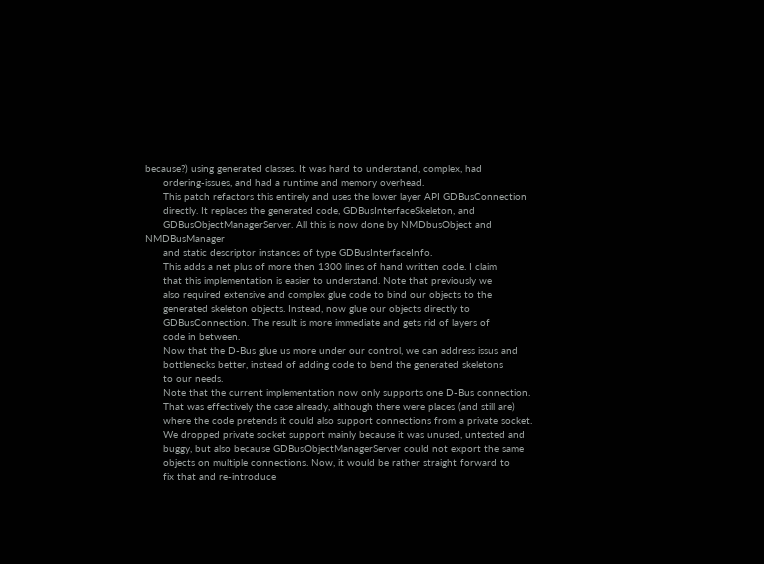because?) using generated classes. It was hard to understand, complex, had
      ordering-issues, and had a runtime and memory overhead.
      This patch refactors this entirely and uses the lower layer API GDBusConnection
      directly. It replaces the generated code, GDBusInterfaceSkeleton, and
      GDBusObjectManagerServer. All this is now done by NMDbusObject and NMDBusManager
      and static descriptor instances of type GDBusInterfaceInfo.
      This adds a net plus of more then 1300 lines of hand written code. I claim
      that this implementation is easier to understand. Note that previously we
      also required extensive and complex glue code to bind our objects to the
      generated skeleton objects. Instead, now glue our objects directly to
      GDBusConnection. The result is more immediate and gets rid of layers of
      code in between.
      Now that the D-Bus glue us more under our control, we can address issus and
      bottlenecks better, instead of adding code to bend the generated skeletons
      to our needs.
      Note that the current implementation now only supports one D-Bus connection.
      That was effectively the case already, although there were places (and still are)
      where the code pretends it could also support connections from a private socket.
      We dropped private socket support mainly because it was unused, untested and
      buggy, but also because GDBusObjectManagerServer could not export the same
      objects on multiple connections. Now, it would be rather straight forward to
      fix that and re-introduce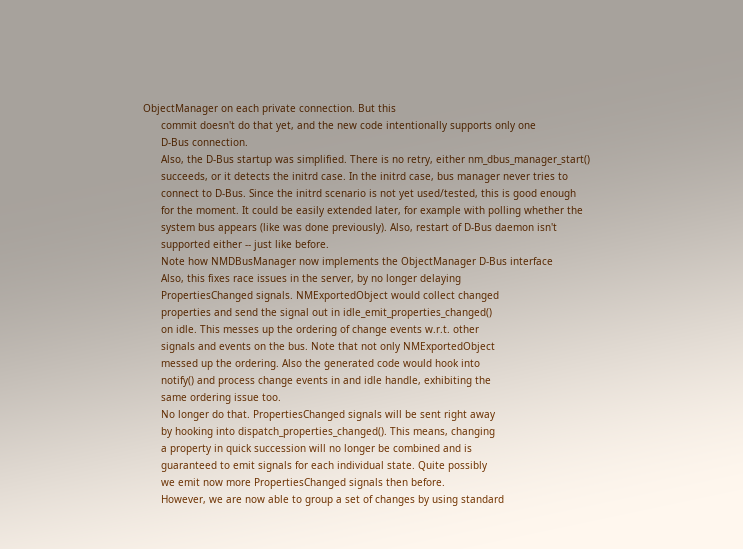ObjectManager on each private connection. But this
      commit doesn't do that yet, and the new code intentionally supports only one
      D-Bus connection.
      Also, the D-Bus startup was simplified. There is no retry, either nm_dbus_manager_start()
      succeeds, or it detects the initrd case. In the initrd case, bus manager never tries to
      connect to D-Bus. Since the initrd scenario is not yet used/tested, this is good enough
      for the moment. It could be easily extended later, for example with polling whether the
      system bus appears (like was done previously). Also, restart of D-Bus daemon isn't
      supported either -- just like before.
      Note how NMDBusManager now implements the ObjectManager D-Bus interface
      Also, this fixes race issues in the server, by no longer delaying
      PropertiesChanged signals. NMExportedObject would collect changed
      properties and send the signal out in idle_emit_properties_changed()
      on idle. This messes up the ordering of change events w.r.t. other
      signals and events on the bus. Note that not only NMExportedObject
      messed up the ordering. Also the generated code would hook into
      notify() and process change events in and idle handle, exhibiting the
      same ordering issue too.
      No longer do that. PropertiesChanged signals will be sent right away
      by hooking into dispatch_properties_changed(). This means, changing
      a property in quick succession will no longer be combined and is
      guaranteed to emit signals for each individual state. Quite possibly
      we emit now more PropertiesChanged signals then before.
      However, we are now able to group a set of changes by using standard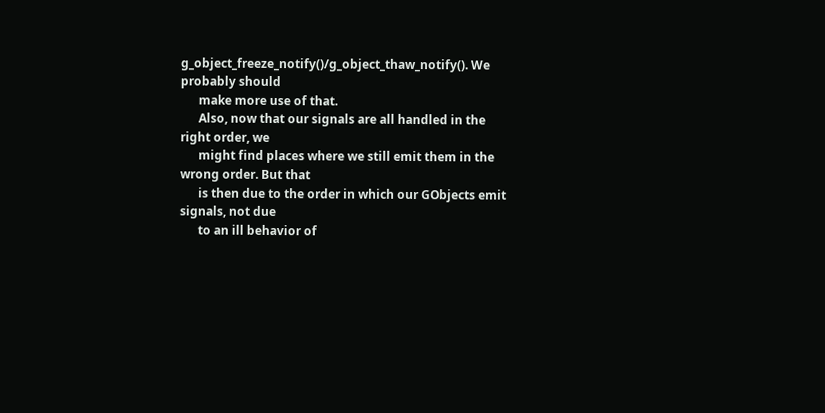g_object_freeze_notify()/g_object_thaw_notify(). We probably should
      make more use of that.
      Also, now that our signals are all handled in the right order, we
      might find places where we still emit them in the wrong order. But that
      is then due to the order in which our GObjects emit signals, not due
      to an ill behavior of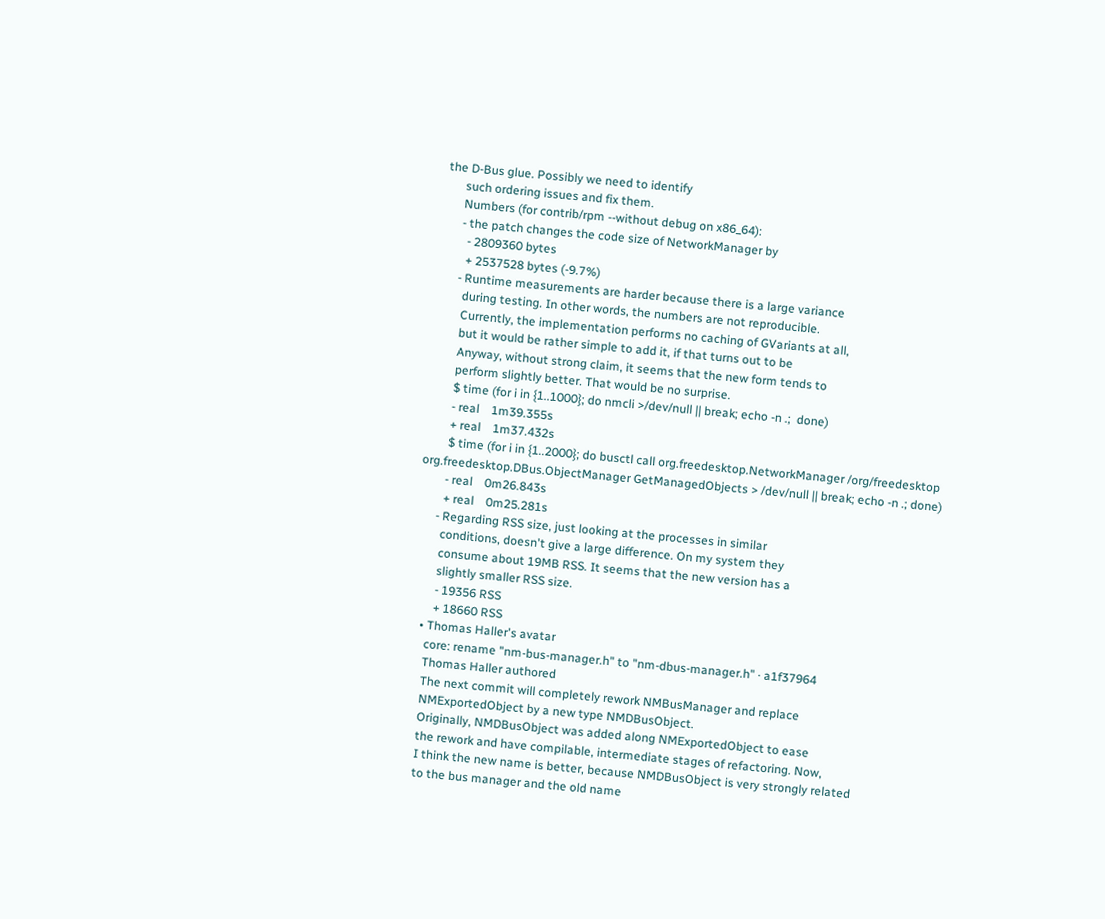the D-Bus glue. Possibly we need to identify
      such ordering issues and fix them.
      Numbers (for contrib/rpm --without debug on x86_64):
      - the patch changes the code size of NetworkManager by
        - 2809360 bytes
        + 2537528 bytes (-9.7%)
      - Runtime measurements are harder because there is a large variance
        during testing. In other words, the numbers are not reproducible.
        Currently, the implementation performs no caching of GVariants at all,
        but it would be rather simple to add it, if that turns out to be
        Anyway, without strong claim, it seems that the new form tends to
        perform slightly better. That would be no surprise.
        $ time (for i in {1..1000}; do nmcli >/dev/null || break; echo -n .;  done)
        - real    1m39.355s
        + real    1m37.432s
        $ time (for i in {1..2000}; do busctl call org.freedesktop.NetworkManager /org/freedesktop org.freedesktop.DBus.ObjectManager GetManagedObjects > /dev/null || break; echo -n .; done)
        - real    0m26.843s
        + real    0m25.281s
      - Regarding RSS size, just looking at the processes in similar
        conditions, doesn't give a large difference. On my system they
        consume about 19MB RSS. It seems that the new version has a
        slightly smaller RSS size.
        - 19356 RSS
        + 18660 RSS
    • Thomas Haller's avatar
      core: rename "nm-bus-manager.h" to "nm-dbus-manager.h" · a1f37964
      Thomas Haller authored
      The next commit will completely rework NMBusManager and replace
      NMExportedObject by a new type NMDBusObject.
      Originally, NMDBusObject was added along NMExportedObject to ease
      the rework and have compilable, intermediate stages of refactoring. Now,
      I think the new name is better, because NMDBusObject is very strongly related
      to the bus manager and the old name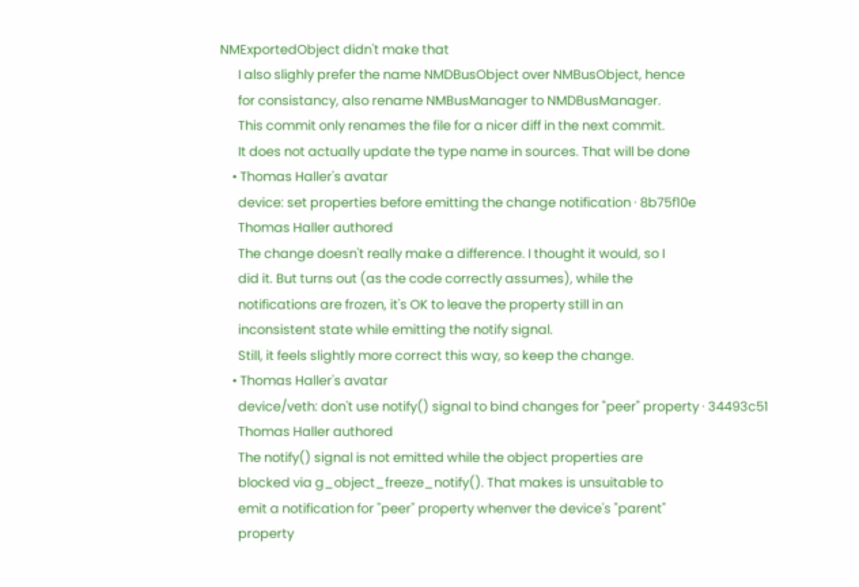NMExportedObject didn't make that
      I also slighly prefer the name NMDBusObject over NMBusObject, hence
      for consistancy, also rename NMBusManager to NMDBusManager.
      This commit only renames the file for a nicer diff in the next commit.
      It does not actually update the type name in sources. That will be done
    • Thomas Haller's avatar
      device: set properties before emitting the change notification · 8b75f10e
      Thomas Haller authored
      The change doesn't really make a difference. I thought it would, so I
      did it. But turns out (as the code correctly assumes), while the
      notifications are frozen, it's OK to leave the property still in an
      inconsistent state while emitting the notify signal.
      Still, it feels slightly more correct this way, so keep the change.
    • Thomas Haller's avatar
      device/veth: don't use notify() signal to bind changes for "peer" property · 34493c51
      Thomas Haller authored
      The notify() signal is not emitted while the object properties are
      blocked via g_object_freeze_notify(). That makes is unsuitable to
      emit a notification for "peer" property whenver the device's "parent"
      property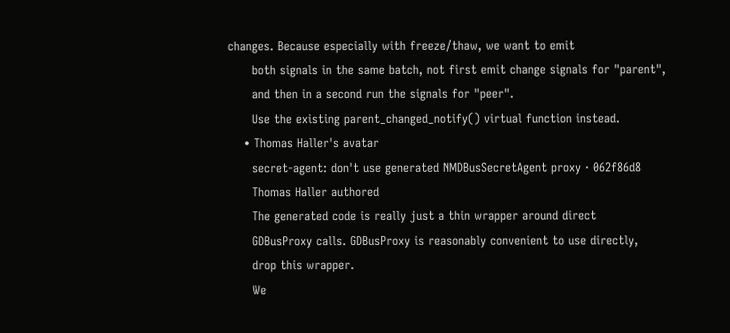changes. Because especially with freeze/thaw, we want to emit
      both signals in the same batch, not first emit change signals for "parent",
      and then in a second run the signals for "peer".
      Use the existing parent_changed_notify() virtual function instead.
    • Thomas Haller's avatar
      secret-agent: don't use generated NMDBusSecretAgent proxy · 062f86d8
      Thomas Haller authored
      The generated code is really just a thin wrapper around direct
      GDBusProxy calls. GDBusProxy is reasonably convenient to use directly,
      drop this wrapper.
      We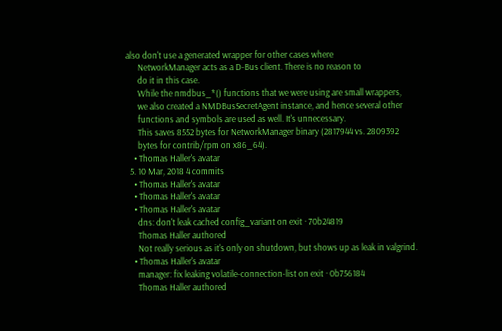also don't use a generated wrapper for other cases where
      NetworkManager acts as a D-Bus client. There is no reason to
      do it in this case.
      While the nmdbus_*() functions that we were using are small wrappers,
      we also created a NMDBusSecretAgent instance, and hence several other
      functions and symbols are used as well. It's unnecessary.
      This saves 8552 bytes for NetworkManager binary (2817944 vs. 2809392
      bytes for contrib/rpm on x86_64).
    • Thomas Haller's avatar
  5. 10 Mar, 2018 4 commits
    • Thomas Haller's avatar
    • Thomas Haller's avatar
    • Thomas Haller's avatar
      dns: don't leak cached config_variant on exit · 70b24819
      Thomas Haller authored
      Not really serious as it's only on shutdown, but shows up as leak in valgrind.
    • Thomas Haller's avatar
      manager: fix leaking volatile-connection-list on exit · 0b756184
      Thomas Haller authored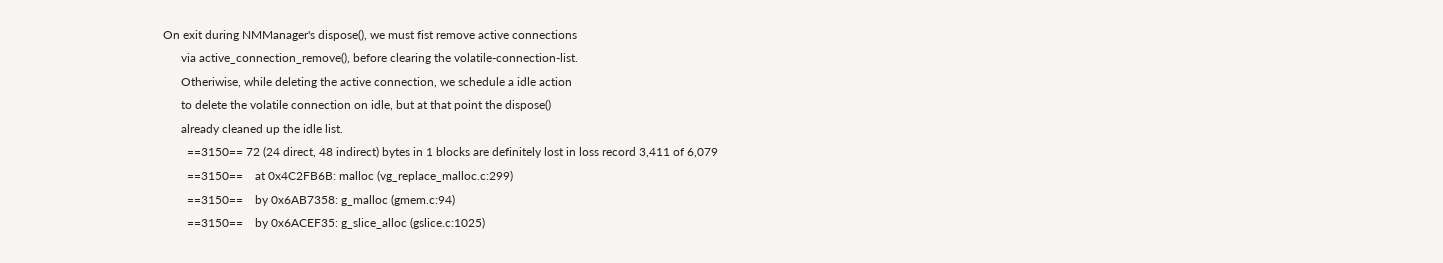On exit during NMManager's dispose(), we must fist remove active connections
      via active_connection_remove(), before clearing the volatile-connection-list.
      Otheriwise, while deleting the active connection, we schedule a idle action
      to delete the volatile connection on idle, but at that point the dispose()
      already cleaned up the idle list.
        ==3150== 72 (24 direct, 48 indirect) bytes in 1 blocks are definitely lost in loss record 3,411 of 6,079
        ==3150==    at 0x4C2FB6B: malloc (vg_replace_malloc.c:299)
        ==3150==    by 0x6AB7358: g_malloc (gmem.c:94)
        ==3150==    by 0x6ACEF35: g_slice_alloc (gslice.c:1025)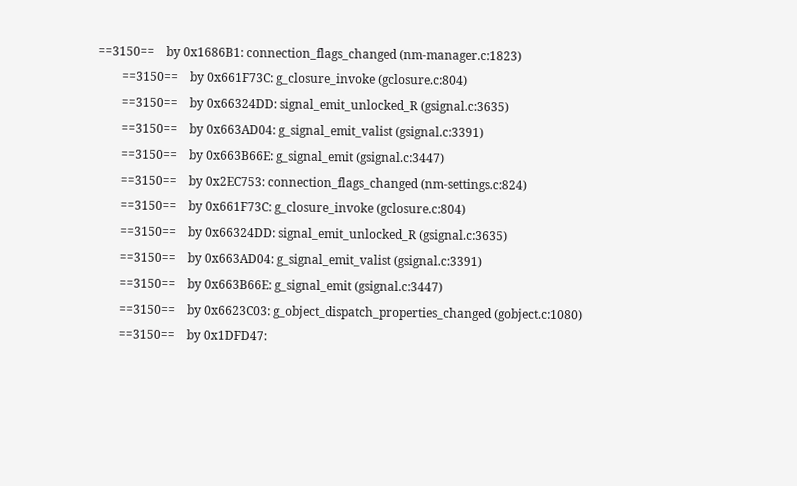==3150==    by 0x1686B1: connection_flags_changed (nm-manager.c:1823)
        ==3150==    by 0x661F73C: g_closure_invoke (gclosure.c:804)
        ==3150==    by 0x66324DD: signal_emit_unlocked_R (gsignal.c:3635)
        ==3150==    by 0x663AD04: g_signal_emit_valist (gsignal.c:3391)
        ==3150==    by 0x663B66E: g_signal_emit (gsignal.c:3447)
        ==3150==    by 0x2EC753: connection_flags_changed (nm-settings.c:824)
        ==3150==    by 0x661F73C: g_closure_invoke (gclosure.c:804)
        ==3150==    by 0x66324DD: signal_emit_unlocked_R (gsignal.c:3635)
        ==3150==    by 0x663AD04: g_signal_emit_valist (gsignal.c:3391)
        ==3150==    by 0x663B66E: g_signal_emit (gsignal.c:3447)
        ==3150==    by 0x6623C03: g_object_dispatch_properties_changed (gobject.c:1080)
        ==3150==    by 0x1DFD47: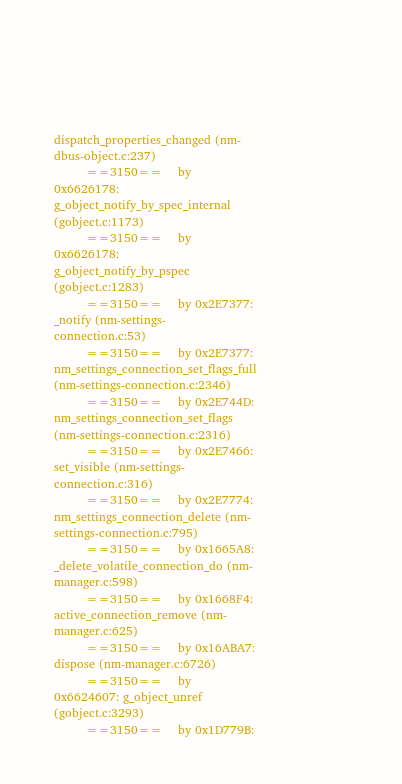dispatch_properties_changed (nm-dbus-object.c:237)
        ==3150==    by 0x6626178: g_object_notify_by_spec_internal (gobject.c:1173)
        ==3150==    by 0x6626178: g_object_notify_by_pspec (gobject.c:1283)
        ==3150==    by 0x2E7377: _notify (nm-settings-connection.c:53)
        ==3150==    by 0x2E7377: nm_settings_connection_set_flags_full (nm-settings-connection.c:2346)
        ==3150==    by 0x2E744D: nm_settings_connection_set_flags (nm-settings-connection.c:2316)
        ==3150==    by 0x2E7466: set_visible (nm-settings-connection.c:316)
        ==3150==    by 0x2E7774: nm_settings_connection_delete (nm-settings-connection.c:795)
        ==3150==    by 0x1665A8: _delete_volatile_connection_do (nm-manager.c:598)
        ==3150==    by 0x1668F4: active_connection_remove (nm-manager.c:625)
        ==3150==    by 0x16ABA7: dispose (nm-manager.c:6726)
        ==3150==    by 0x6624607: g_object_unref (gobject.c:3293)
        ==3150==    by 0x1D779B: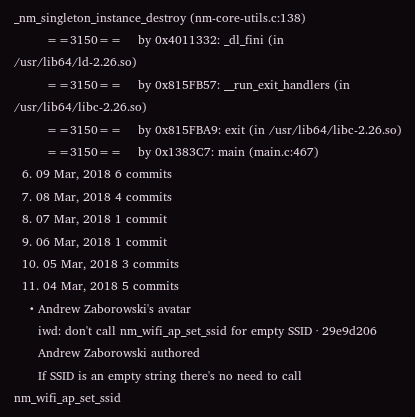_nm_singleton_instance_destroy (nm-core-utils.c:138)
        ==3150==    by 0x4011332: _dl_fini (in /usr/lib64/ld-2.26.so)
        ==3150==    by 0x815FB57: __run_exit_handlers (in /usr/lib64/libc-2.26.so)
        ==3150==    by 0x815FBA9: exit (in /usr/lib64/libc-2.26.so)
        ==3150==    by 0x1383C7: main (main.c:467)
  6. 09 Mar, 2018 6 commits
  7. 08 Mar, 2018 4 commits
  8. 07 Mar, 2018 1 commit
  9. 06 Mar, 2018 1 commit
  10. 05 Mar, 2018 3 commits
  11. 04 Mar, 2018 5 commits
    • Andrew Zaborowski's avatar
      iwd: don't call nm_wifi_ap_set_ssid for empty SSID · 29e9d206
      Andrew Zaborowski authored
      If SSID is an empty string there's no need to call nm_wifi_ap_set_ssid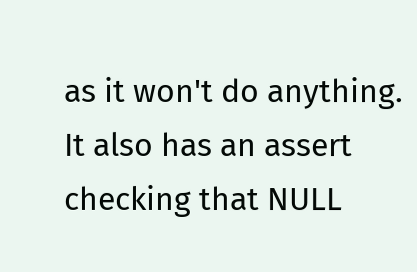as it won't do anything.  It also has an assert checking that NULL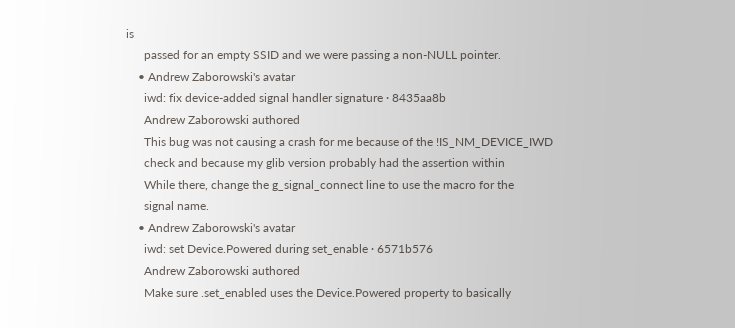is
      passed for an empty SSID and we were passing a non-NULL pointer.
    • Andrew Zaborowski's avatar
      iwd: fix device-added signal handler signature · 8435aa8b
      Andrew Zaborowski authored
      This bug was not causing a crash for me because of the !IS_NM_DEVICE_IWD
      check and because my glib version probably had the assertion within
      While there, change the g_signal_connect line to use the macro for the
      signal name.
    • Andrew Zaborowski's avatar
      iwd: set Device.Powered during set_enable · 6571b576
      Andrew Zaborowski authored
      Make sure .set_enabled uses the Device.Powered property to basically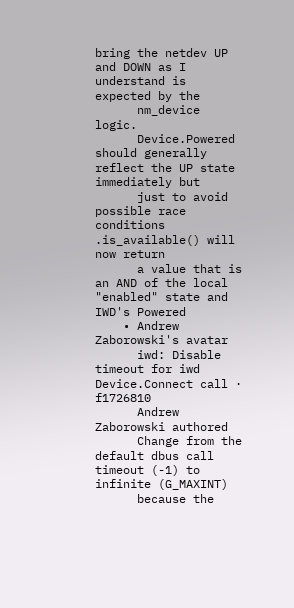bring the netdev UP and DOWN as I understand is expected by the
      nm_device logic.
      Device.Powered should generally reflect the UP state immediately but
      just to avoid possible race conditions .is_available() will now return
      a value that is an AND of the local "enabled" state and IWD's Powered
    • Andrew Zaborowski's avatar
      iwd: Disable timeout for iwd Device.Connect call · f1726810
      Andrew Zaborowski authored
      Change from the default dbus call timeout (-1) to infinite (G_MAXINT)
      because the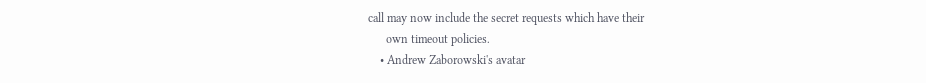call may now include the secret requests which have their
      own timeout policies.
    • Andrew Zaborowski's avatar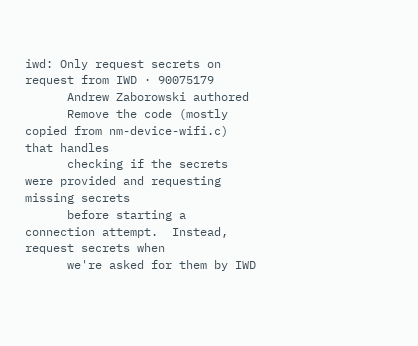iwd: Only request secrets on request from IWD · 90075179
      Andrew Zaborowski authored
      Remove the code (mostly copied from nm-device-wifi.c) that handles
      checking if the secrets were provided and requesting missing secrets
      before starting a connection attempt.  Instead, request secrets when
      we're asked for them by IWD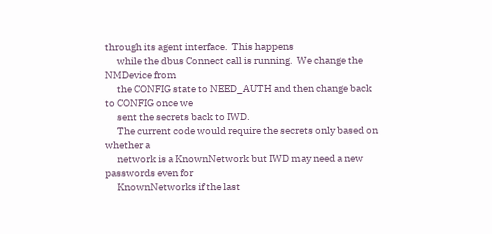through its agent interface.  This happens
      while the dbus Connect call is running.  We change the NMDevice from
      the CONFIG state to NEED_AUTH and then change back to CONFIG once we
      sent the secrets back to IWD.
      The current code would require the secrets only based on whether a
      network is a KnownNetwork but IWD may need a new passwords even for
      KnownNetworks if the last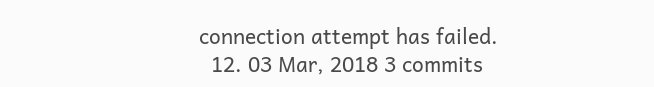connection attempt has failed.
  12. 03 Mar, 2018 3 commits